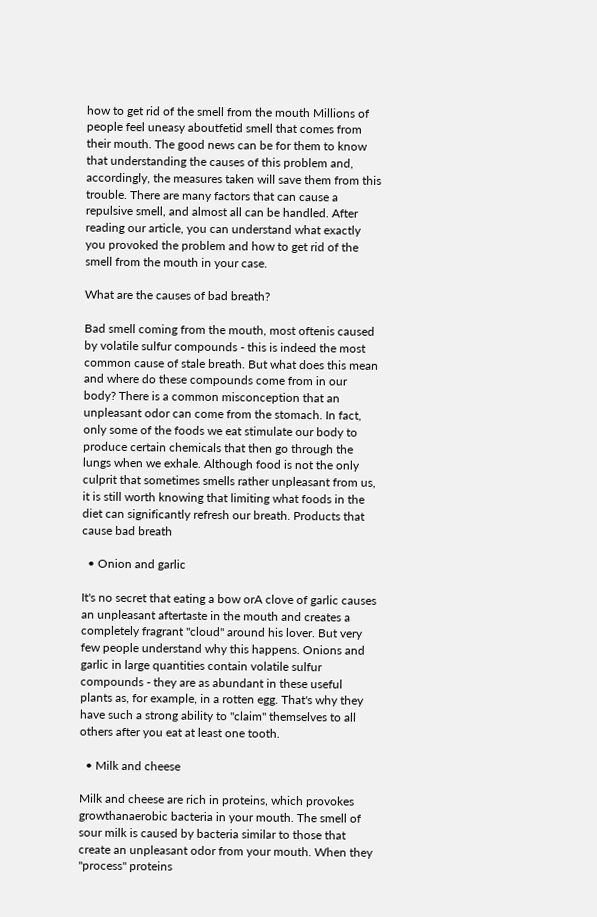how to get rid of the smell from the mouth Millions of people feel uneasy aboutfetid smell that comes from their mouth. The good news can be for them to know that understanding the causes of this problem and, accordingly, the measures taken will save them from this trouble. There are many factors that can cause a repulsive smell, and almost all can be handled. After reading our article, you can understand what exactly you provoked the problem and how to get rid of the smell from the mouth in your case.

What are the causes of bad breath?

Bad smell coming from the mouth, most oftenis caused by volatile sulfur compounds - this is indeed the most common cause of stale breath. But what does this mean and where do these compounds come from in our body? There is a common misconception that an unpleasant odor can come from the stomach. In fact, only some of the foods we eat stimulate our body to produce certain chemicals that then go through the lungs when we exhale. Although food is not the only culprit that sometimes smells rather unpleasant from us, it is still worth knowing that limiting what foods in the diet can significantly refresh our breath. Products that cause bad breath

  • Onion and garlic

It's no secret that eating a bow orA clove of garlic causes an unpleasant aftertaste in the mouth and creates a completely fragrant "cloud" around his lover. But very few people understand why this happens. Onions and garlic in large quantities contain volatile sulfur compounds - they are as abundant in these useful plants as, for example, in a rotten egg. That's why they have such a strong ability to "claim" themselves to all others after you eat at least one tooth.

  • Milk and cheese

Milk and cheese are rich in proteins, which provokes growthanaerobic bacteria in your mouth. The smell of sour milk is caused by bacteria similar to those that create an unpleasant odor from your mouth. When they "process" proteins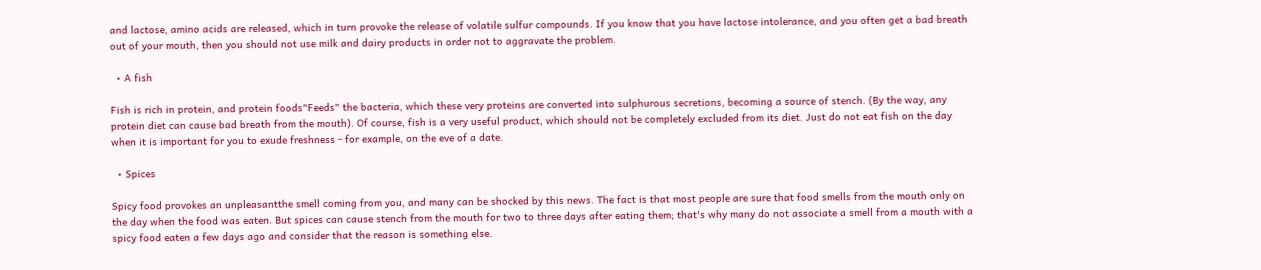and lactose, amino acids are released, which in turn provoke the release of volatile sulfur compounds. If you know that you have lactose intolerance, and you often get a bad breath out of your mouth, then you should not use milk and dairy products in order not to aggravate the problem.

  • A fish

Fish is rich in protein, and protein foods"Feeds" the bacteria, which these very proteins are converted into sulphurous secretions, becoming a source of stench. (By the way, any protein diet can cause bad breath from the mouth). Of course, fish is a very useful product, which should not be completely excluded from its diet. Just do not eat fish on the day when it is important for you to exude freshness - for example, on the eve of a date.

  • Spices

Spicy food provokes an unpleasantthe smell coming from you, and many can be shocked by this news. The fact is that most people are sure that food smells from the mouth only on the day when the food was eaten. But spices can cause stench from the mouth for two to three days after eating them; that's why many do not associate a smell from a mouth with a spicy food eaten a few days ago and consider that the reason is something else.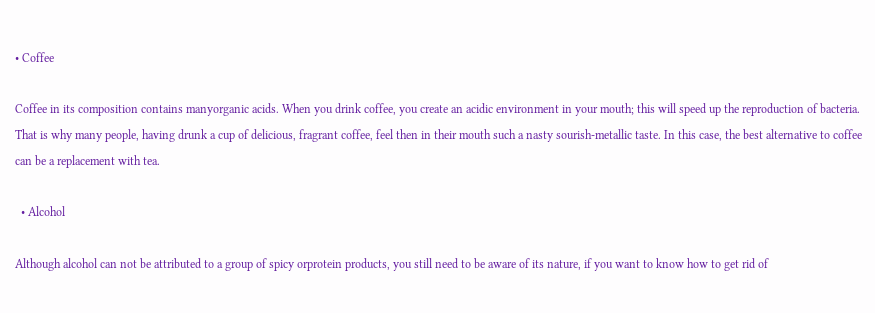• Coffee

Coffee in its composition contains manyorganic acids. When you drink coffee, you create an acidic environment in your mouth; this will speed up the reproduction of bacteria. That is why many people, having drunk a cup of delicious, fragrant coffee, feel then in their mouth such a nasty sourish-metallic taste. In this case, the best alternative to coffee can be a replacement with tea.

  • Alcohol

Although alcohol can not be attributed to a group of spicy orprotein products, you still need to be aware of its nature, if you want to know how to get rid of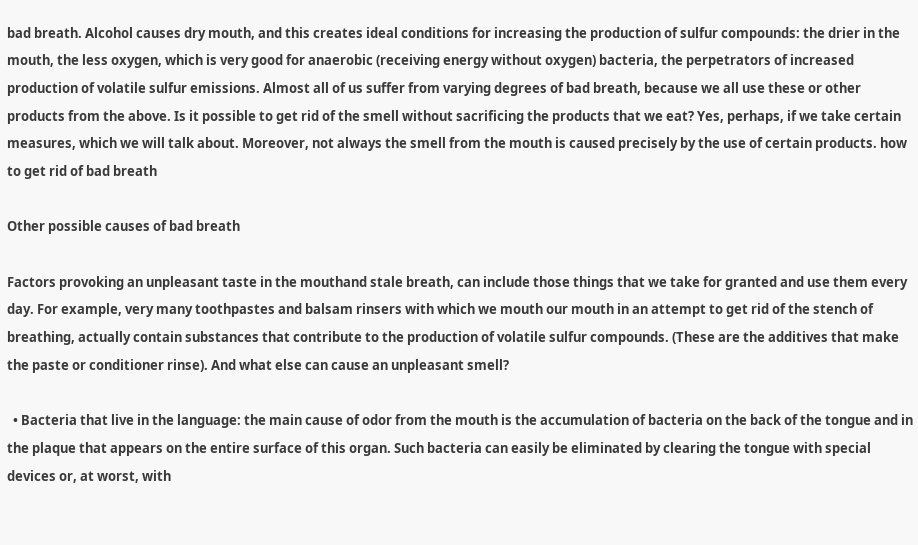bad breath. Alcohol causes dry mouth, and this creates ideal conditions for increasing the production of sulfur compounds: the drier in the mouth, the less oxygen, which is very good for anaerobic (receiving energy without oxygen) bacteria, the perpetrators of increased production of volatile sulfur emissions. Almost all of us suffer from varying degrees of bad breath, because we all use these or other products from the above. Is it possible to get rid of the smell without sacrificing the products that we eat? Yes, perhaps, if we take certain measures, which we will talk about. Moreover, not always the smell from the mouth is caused precisely by the use of certain products. how to get rid of bad breath

Other possible causes of bad breath

Factors provoking an unpleasant taste in the mouthand stale breath, can include those things that we take for granted and use them every day. For example, very many toothpastes and balsam rinsers with which we mouth our mouth in an attempt to get rid of the stench of breathing, actually contain substances that contribute to the production of volatile sulfur compounds. (These are the additives that make the paste or conditioner rinse). And what else can cause an unpleasant smell?

  • Bacteria that live in the language: the main cause of odor from the mouth is the accumulation of bacteria on the back of the tongue and in the plaque that appears on the entire surface of this organ. Such bacteria can easily be eliminated by clearing the tongue with special devices or, at worst, with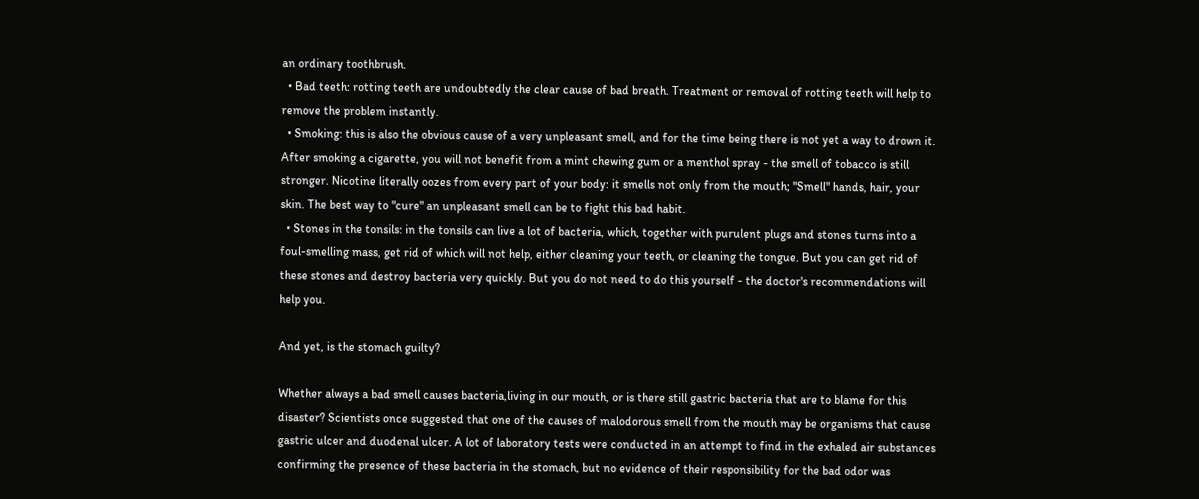an ordinary toothbrush.
  • Bad teeth: rotting teeth are undoubtedly the clear cause of bad breath. Treatment or removal of rotting teeth will help to remove the problem instantly.
  • Smoking: this is also the obvious cause of a very unpleasant smell, and for the time being there is not yet a way to drown it. After smoking a cigarette, you will not benefit from a mint chewing gum or a menthol spray - the smell of tobacco is still stronger. Nicotine literally oozes from every part of your body: it smells not only from the mouth; "Smell" hands, hair, your skin. The best way to "cure" an unpleasant smell can be to fight this bad habit.
  • Stones in the tonsils: in the tonsils can live a lot of bacteria, which, together with purulent plugs and stones turns into a foul-smelling mass, get rid of which will not help, either cleaning your teeth, or cleaning the tongue. But you can get rid of these stones and destroy bacteria very quickly. But you do not need to do this yourself - the doctor's recommendations will help you.

And yet, is the stomach guilty?

Whether always a bad smell causes bacteria,living in our mouth, or is there still gastric bacteria that are to blame for this disaster? Scientists once suggested that one of the causes of malodorous smell from the mouth may be organisms that cause gastric ulcer and duodenal ulcer. A lot of laboratory tests were conducted in an attempt to find in the exhaled air substances confirming the presence of these bacteria in the stomach, but no evidence of their responsibility for the bad odor was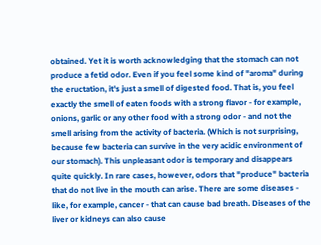obtained. Yet it is worth acknowledging that the stomach can not produce a fetid odor. Even if you feel some kind of "aroma" during the eructation, it's just a smell of digested food. That is, you feel exactly the smell of eaten foods with a strong flavor - for example, onions, garlic or any other food with a strong odor - and not the smell arising from the activity of bacteria. (Which is not surprising, because few bacteria can survive in the very acidic environment of our stomach). This unpleasant odor is temporary and disappears quite quickly. In rare cases, however, odors that "produce" bacteria that do not live in the mouth can arise. There are some diseases - like, for example, cancer - that can cause bad breath. Diseases of the liver or kidneys can also cause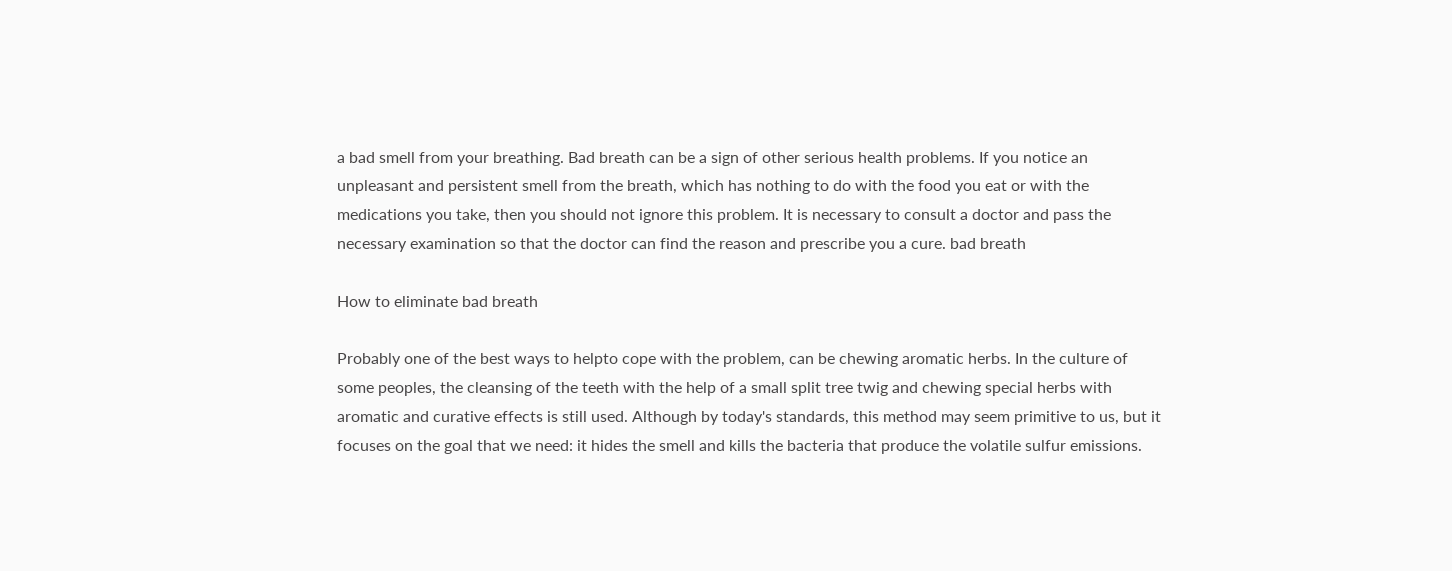a bad smell from your breathing. Bad breath can be a sign of other serious health problems. If you notice an unpleasant and persistent smell from the breath, which has nothing to do with the food you eat or with the medications you take, then you should not ignore this problem. It is necessary to consult a doctor and pass the necessary examination so that the doctor can find the reason and prescribe you a cure. bad breath

How to eliminate bad breath

Probably one of the best ways to helpto cope with the problem, can be chewing aromatic herbs. In the culture of some peoples, the cleansing of the teeth with the help of a small split tree twig and chewing special herbs with aromatic and curative effects is still used. Although by today's standards, this method may seem primitive to us, but it focuses on the goal that we need: it hides the smell and kills the bacteria that produce the volatile sulfur emissions.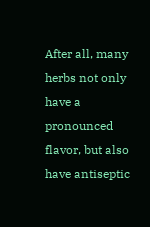After all, many herbs not only have a pronounced flavor, but also have antiseptic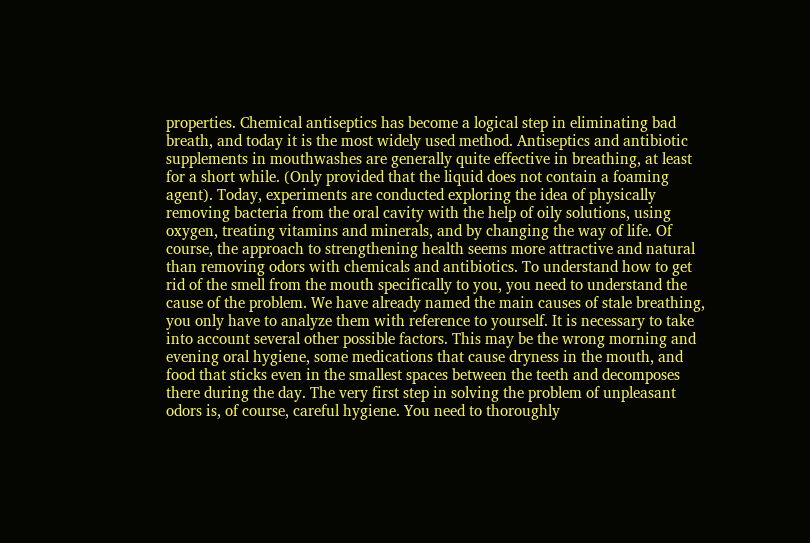properties. Chemical antiseptics has become a logical step in eliminating bad breath, and today it is the most widely used method. Antiseptics and antibiotic supplements in mouthwashes are generally quite effective in breathing, at least for a short while. (Only provided that the liquid does not contain a foaming agent). Today, experiments are conducted exploring the idea of physically removing bacteria from the oral cavity with the help of oily solutions, using oxygen, treating vitamins and minerals, and by changing the way of life. Of course, the approach to strengthening health seems more attractive and natural than removing odors with chemicals and antibiotics. To understand how to get rid of the smell from the mouth specifically to you, you need to understand the cause of the problem. We have already named the main causes of stale breathing, you only have to analyze them with reference to yourself. It is necessary to take into account several other possible factors. This may be the wrong morning and evening oral hygiene, some medications that cause dryness in the mouth, and food that sticks even in the smallest spaces between the teeth and decomposes there during the day. The very first step in solving the problem of unpleasant odors is, of course, careful hygiene. You need to thoroughly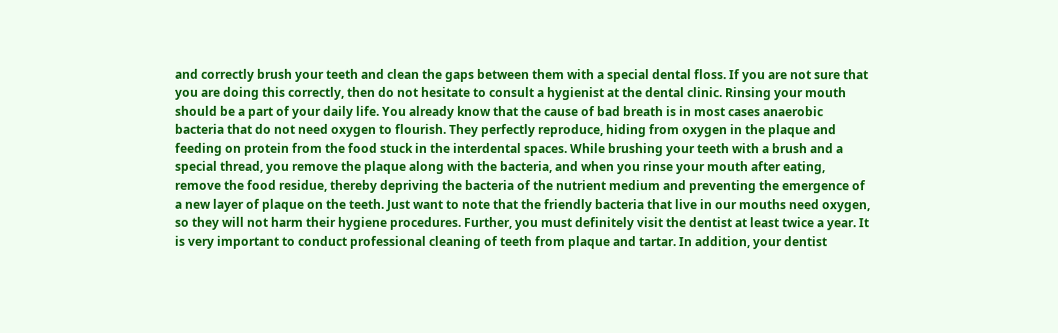and correctly brush your teeth and clean the gaps between them with a special dental floss. If you are not sure that you are doing this correctly, then do not hesitate to consult a hygienist at the dental clinic. Rinsing your mouth should be a part of your daily life. You already know that the cause of bad breath is in most cases anaerobic bacteria that do not need oxygen to flourish. They perfectly reproduce, hiding from oxygen in the plaque and feeding on protein from the food stuck in the interdental spaces. While brushing your teeth with a brush and a special thread, you remove the plaque along with the bacteria, and when you rinse your mouth after eating, remove the food residue, thereby depriving the bacteria of the nutrient medium and preventing the emergence of a new layer of plaque on the teeth. Just want to note that the friendly bacteria that live in our mouths need oxygen, so they will not harm their hygiene procedures. Further, you must definitely visit the dentist at least twice a year. It is very important to conduct professional cleaning of teeth from plaque and tartar. In addition, your dentist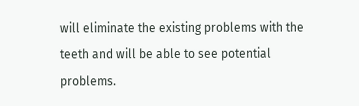will eliminate the existing problems with the teeth and will be able to see potential problems.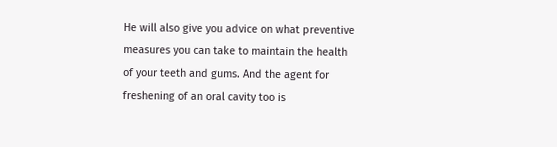He will also give you advice on what preventive measures you can take to maintain the health of your teeth and gums. And the agent for freshening of an oral cavity too is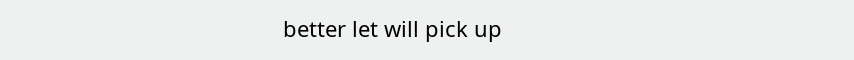better let will pick up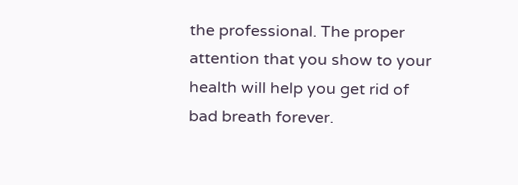the professional. The proper attention that you show to your health will help you get rid of bad breath forever.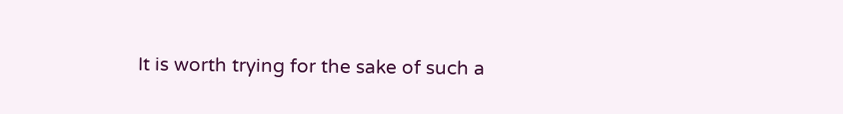It is worth trying for the sake of such a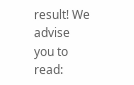result! We advise you to read: